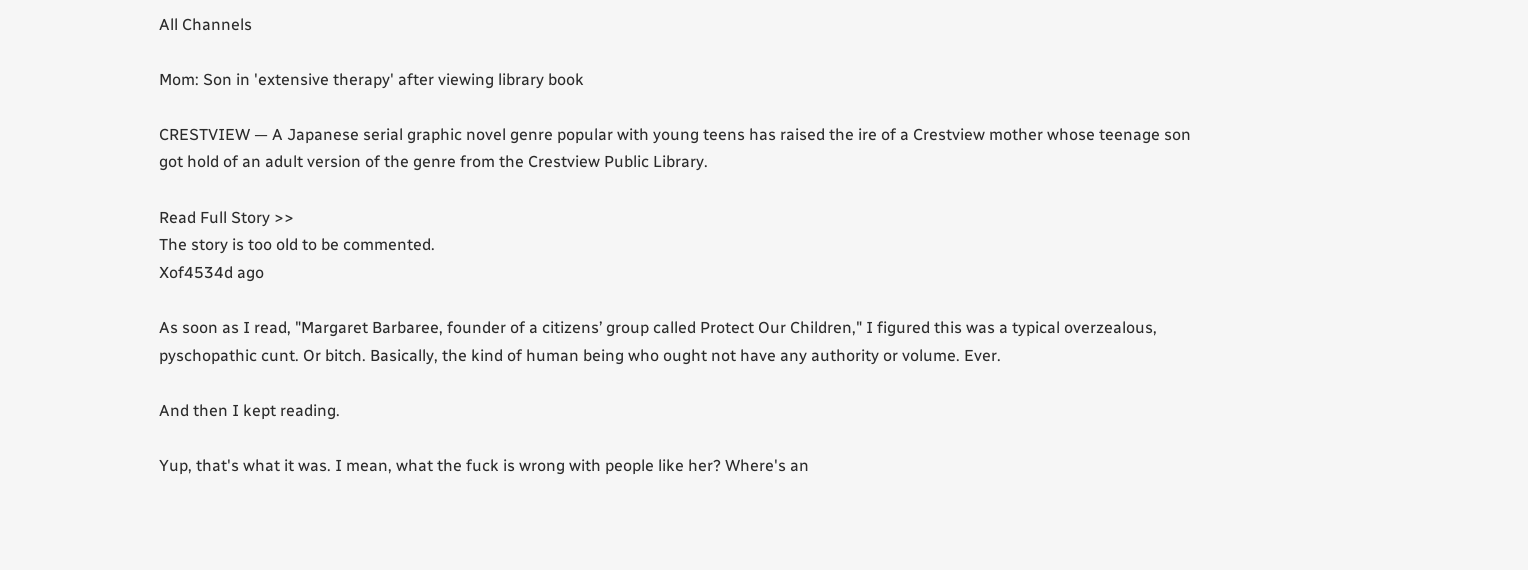All Channels

Mom: Son in 'extensive therapy' after viewing library book

CRESTVIEW — A Japanese serial graphic novel genre popular with young teens has raised the ire of a Crestview mother whose teenage son got hold of an adult version of the genre from the Crestview Public Library.

Read Full Story >>
The story is too old to be commented.
Xof4534d ago

As soon as I read, "Margaret Barbaree, founder of a citizens’ group called Protect Our Children," I figured this was a typical overzealous, pyschopathic cunt. Or bitch. Basically, the kind of human being who ought not have any authority or volume. Ever.

And then I kept reading.

Yup, that's what it was. I mean, what the fuck is wrong with people like her? Where's an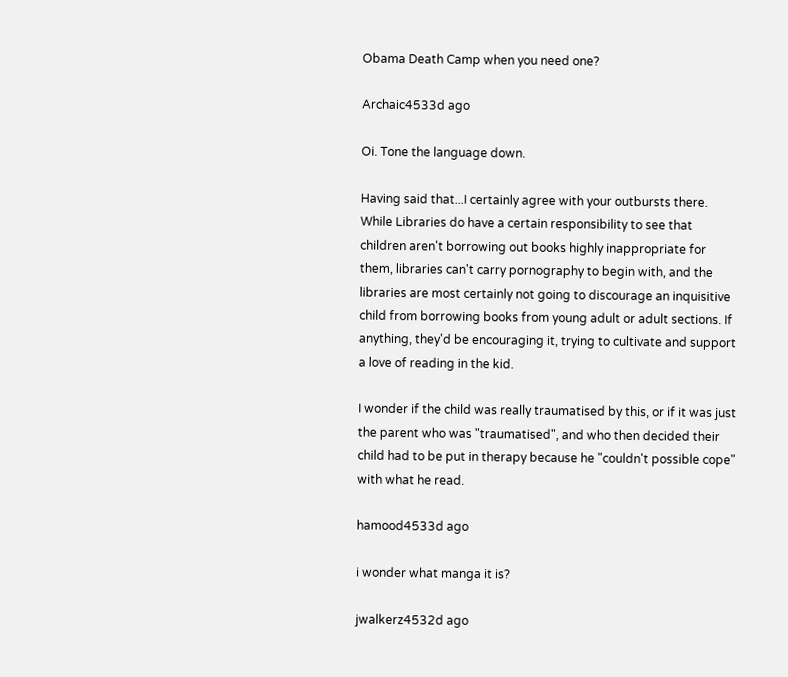Obama Death Camp when you need one?

Archaic4533d ago

Oi. Tone the language down.

Having said that...I certainly agree with your outbursts there. While Libraries do have a certain responsibility to see that children aren't borrowing out books highly inappropriate for them, libraries can't carry pornography to begin with, and the libraries are most certainly not going to discourage an inquisitive child from borrowing books from young adult or adult sections. If anything, they'd be encouraging it, trying to cultivate and support a love of reading in the kid.

I wonder if the child was really traumatised by this, or if it was just the parent who was "traumatised", and who then decided their child had to be put in therapy because he "couldn't possible cope" with what he read.

hamood4533d ago

i wonder what manga it is?

jwalkerz4532d ago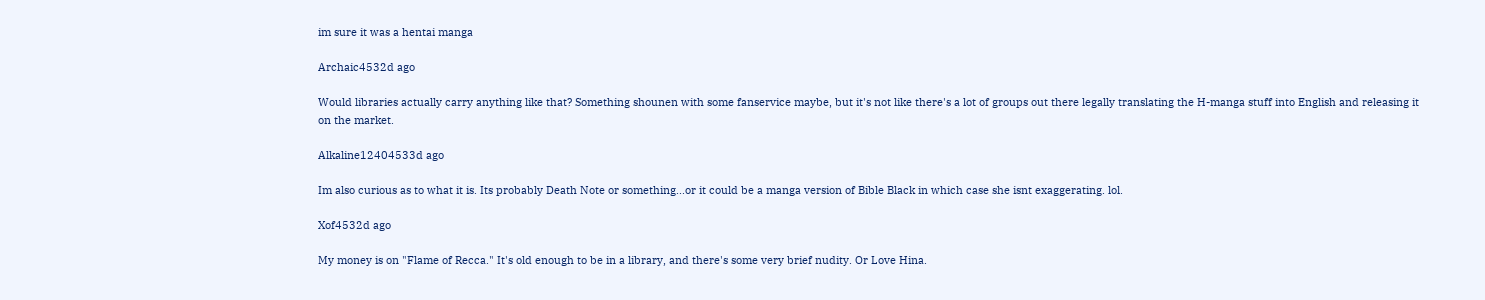im sure it was a hentai manga

Archaic4532d ago

Would libraries actually carry anything like that? Something shounen with some fanservice maybe, but it's not like there's a lot of groups out there legally translating the H-manga stuff into English and releasing it on the market.

Alkaline12404533d ago

Im also curious as to what it is. Its probably Death Note or something...or it could be a manga version of Bible Black in which case she isnt exaggerating. lol.

Xof4532d ago

My money is on "Flame of Recca." It's old enough to be in a library, and there's some very brief nudity. Or Love Hina.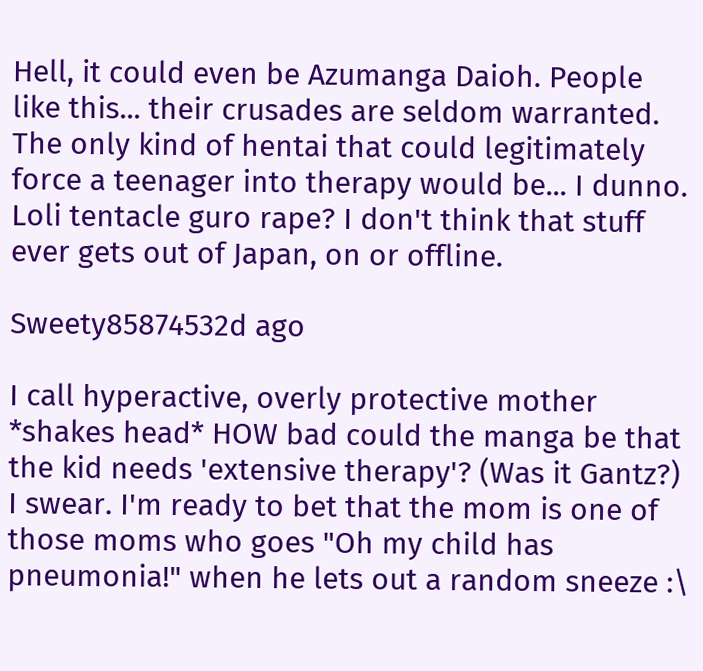Hell, it could even be Azumanga Daioh. People like this... their crusades are seldom warranted. The only kind of hentai that could legitimately force a teenager into therapy would be... I dunno. Loli tentacle guro rape? I don't think that stuff ever gets out of Japan, on or offline.

Sweety85874532d ago

I call hyperactive, overly protective mother *shakes head* HOW bad could the manga be that the kid needs 'extensive therapy'? (Was it Gantz?) I swear. I'm ready to bet that the mom is one of those moms who goes "Oh my child has pneumonia!" when he lets out a random sneeze :\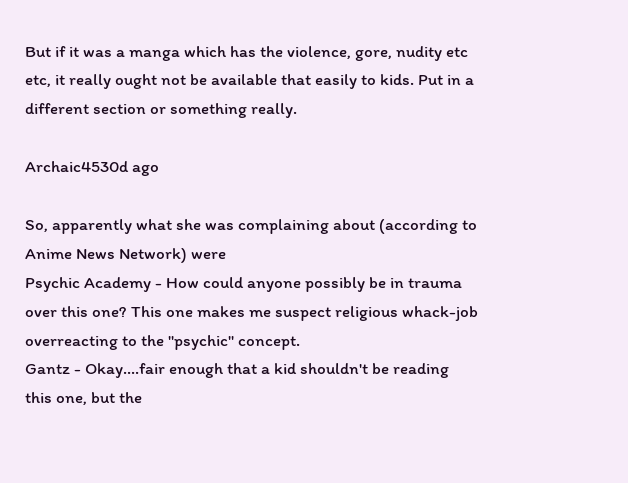But if it was a manga which has the violence, gore, nudity etc etc, it really ought not be available that easily to kids. Put in a different section or something really.

Archaic4530d ago

So, apparently what she was complaining about (according to Anime News Network) were
Psychic Academy - How could anyone possibly be in trauma over this one? This one makes me suspect religious whack-job overreacting to the "psychic" concept.
Gantz - Okay....fair enough that a kid shouldn't be reading this one, but the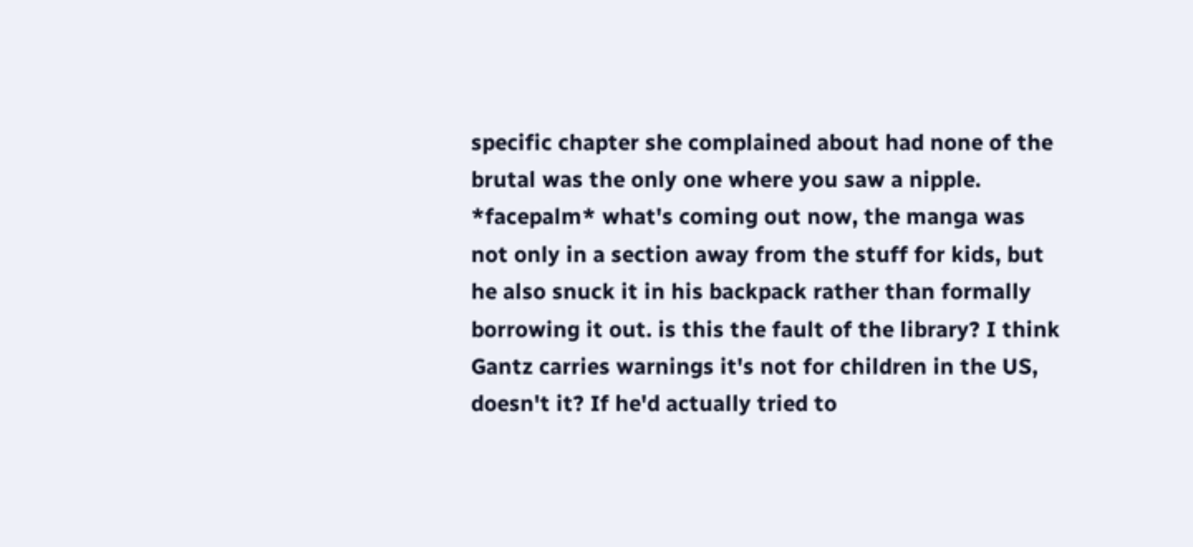specific chapter she complained about had none of the brutal was the only one where you saw a nipple. *facepalm* what's coming out now, the manga was not only in a section away from the stuff for kids, but he also snuck it in his backpack rather than formally borrowing it out. is this the fault of the library? I think Gantz carries warnings it's not for children in the US, doesn't it? If he'd actually tried to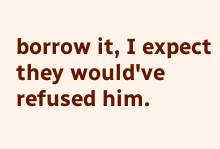borrow it, I expect they would've refused him.